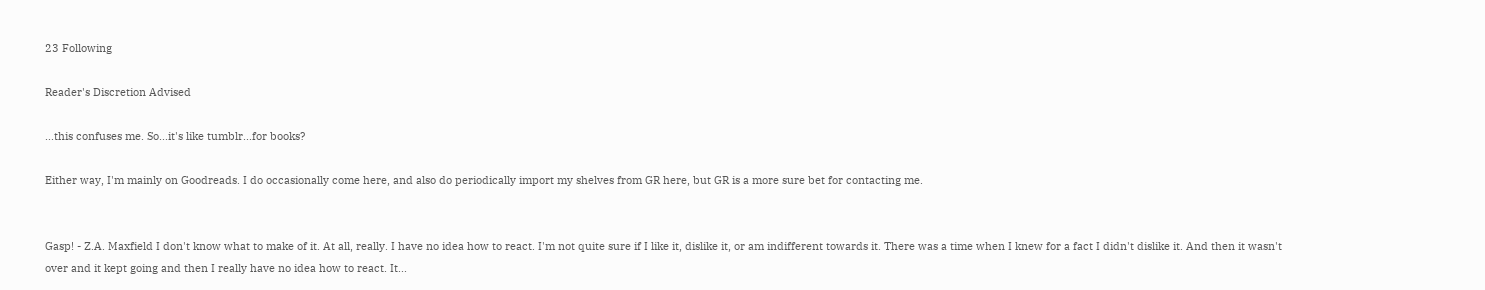23 Following

Reader's Discretion Advised

...this confuses me. So...it's like tumblr...for books?

Either way, I'm mainly on Goodreads. I do occasionally come here, and also do periodically import my shelves from GR here, but GR is a more sure bet for contacting me.


Gasp! - Z.A. Maxfield I don't know what to make of it. At all, really. I have no idea how to react. I'm not quite sure if I like it, dislike it, or am indifferent towards it. There was a time when I knew for a fact I didn't dislike it. And then it wasn't over and it kept going and then I really have no idea how to react. It...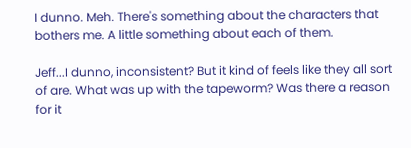I dunno. Meh. There's something about the characters that bothers me. A little something about each of them.

Jeff...I dunno, inconsistent? But it kind of feels like they all sort of are. What was up with the tapeworm? Was there a reason for it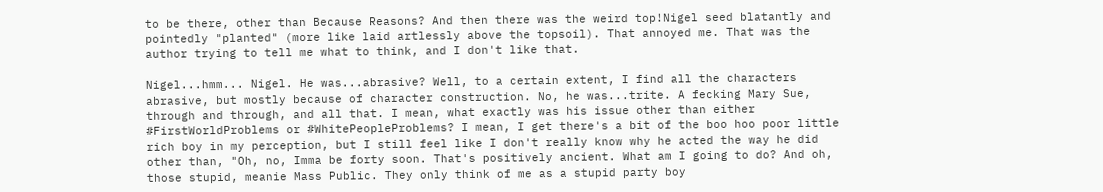to be there, other than Because Reasons? And then there was the weird top!Nigel seed blatantly and pointedly "planted" (more like laid artlessly above the topsoil). That annoyed me. That was the author trying to tell me what to think, and I don't like that.

Nigel...hmm... Nigel. He was...abrasive? Well, to a certain extent, I find all the characters abrasive, but mostly because of character construction. No, he was...trite. A fecking Mary Sue, through and through, and all that. I mean, what exactly was his issue other than either #FirstWorldProblems or #WhitePeopleProblems? I mean, I get there's a bit of the boo hoo poor little rich boy in my perception, but I still feel like I don't really know why he acted the way he did other than, "Oh, no, Imma be forty soon. That's positively ancient. What am I going to do? And oh, those stupid, meanie Mass Public. They only think of me as a stupid party boy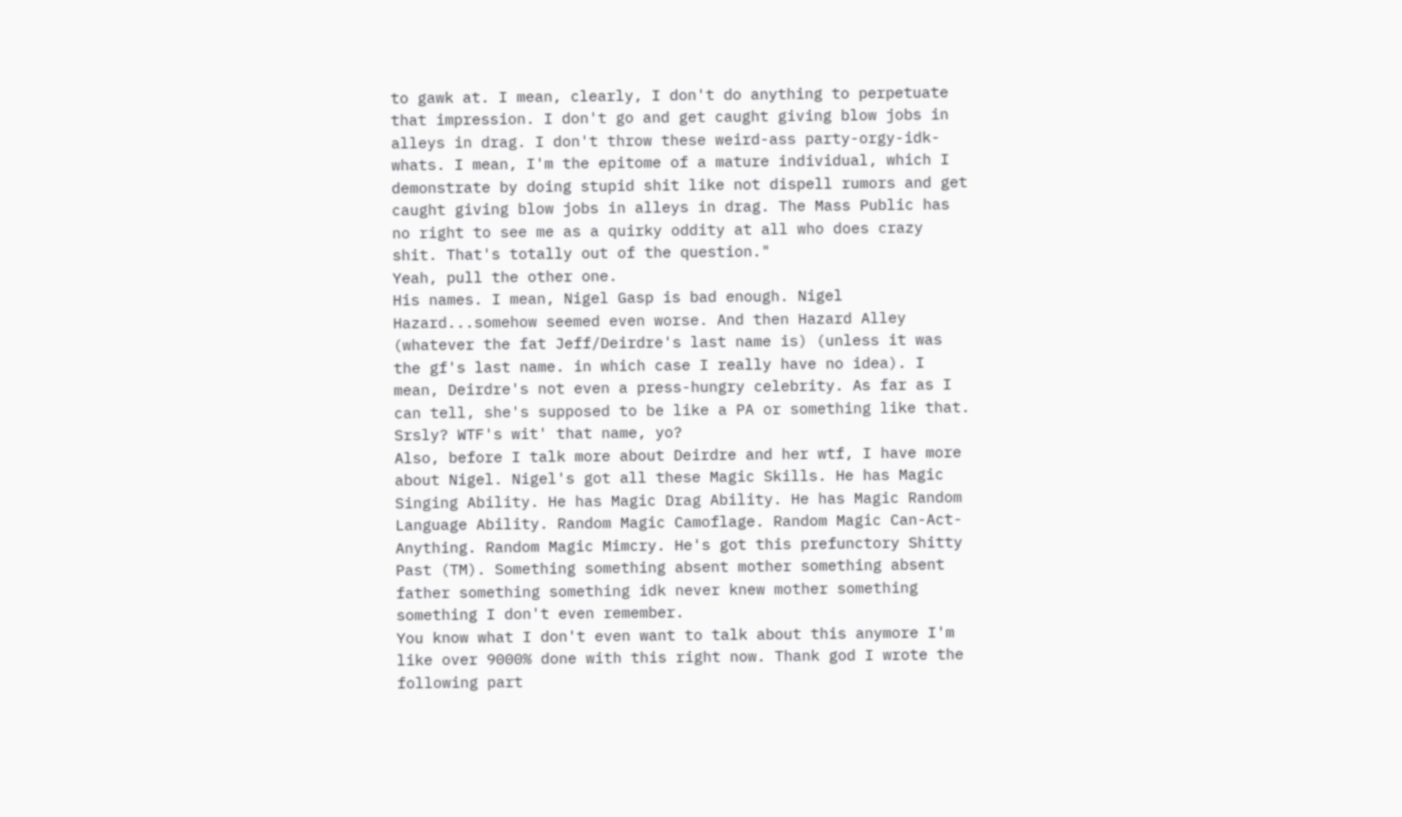to gawk at. I mean, clearly, I don't do anything to perpetuate that impression. I don't go and get caught giving blow jobs in alleys in drag. I don't throw these weird-ass party-orgy-idk-whats. I mean, I'm the epitome of a mature individual, which I demonstrate by doing stupid shit like not dispell rumors and get caught giving blow jobs in alleys in drag. The Mass Public has no right to see me as a quirky oddity at all who does crazy shit. That's totally out of the question."
Yeah, pull the other one.
His names. I mean, Nigel Gasp is bad enough. Nigel Hazard...somehow seemed even worse. And then Hazard Alley (whatever the fat Jeff/Deirdre's last name is) (unless it was the gf's last name. in which case I really have no idea). I mean, Deirdre's not even a press-hungry celebrity. As far as I can tell, she's supposed to be like a PA or something like that. Srsly? WTF's wit' that name, yo?
Also, before I talk more about Deirdre and her wtf, I have more about Nigel. Nigel's got all these Magic Skills. He has Magic Singing Ability. He has Magic Drag Ability. He has Magic Random Language Ability. Random Magic Camoflage. Random Magic Can-Act-Anything. Random Magic Mimcry. He's got this prefunctory Shitty Past (TM). Something something absent mother something absent father something something idk never knew mother something something I don't even remember.
You know what I don't even want to talk about this anymore I'm like over 9000% done with this right now. Thank god I wrote the following part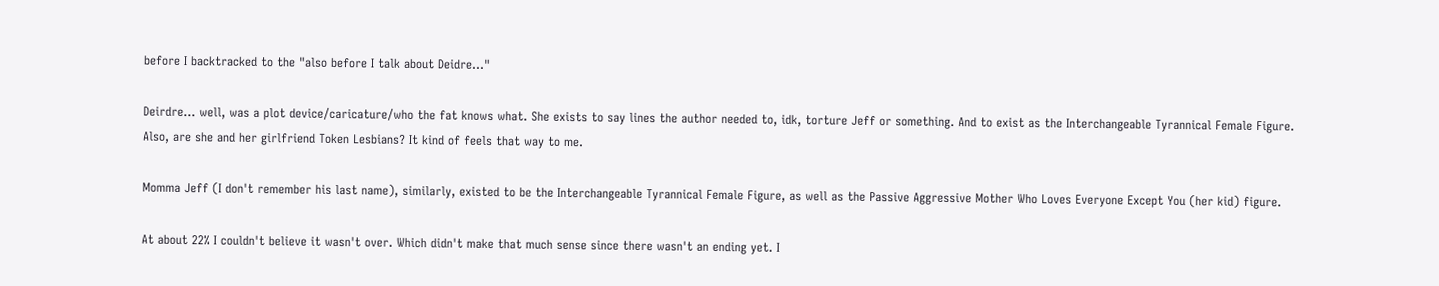before I backtracked to the "also before I talk about Deidre..."

Deirdre... well, was a plot device/caricature/who the fat knows what. She exists to say lines the author needed to, idk, torture Jeff or something. And to exist as the Interchangeable Tyrannical Female Figure.
Also, are she and her girlfriend Token Lesbians? It kind of feels that way to me.

Momma Jeff (I don't remember his last name), similarly, existed to be the Interchangeable Tyrannical Female Figure, as well as the Passive Aggressive Mother Who Loves Everyone Except You (her kid) figure.

At about 22% I couldn't believe it wasn't over. Which didn't make that much sense since there wasn't an ending yet. I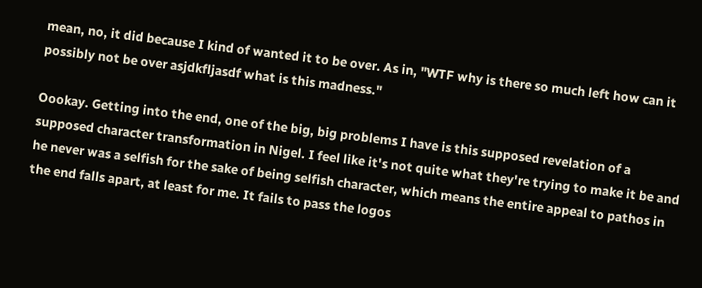mean, no, it did because I kind of wanted it to be over. As in, "WTF why is there so much left how can it possibly not be over asjdkfljasdf what is this madness."

Oookay. Getting into the end, one of the big, big problems I have is this supposed revelation of a supposed character transformation in Nigel. I feel like it's not quite what they're trying to make it be and he never was a selfish for the sake of being selfish character, which means the entire appeal to pathos in the end falls apart, at least for me. It fails to pass the logos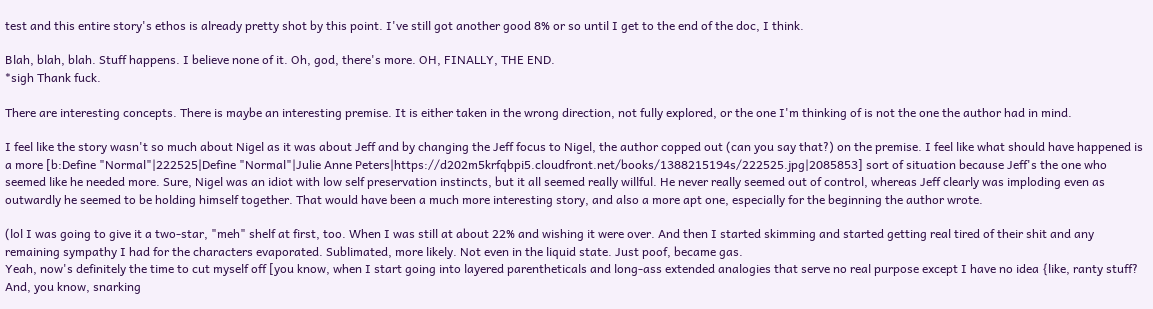test and this entire story's ethos is already pretty shot by this point. I've still got another good 8% or so until I get to the end of the doc, I think.

Blah, blah, blah. Stuff happens. I believe none of it. Oh, god, there's more. OH, FINALLY, THE END.
*sigh Thank fuck.

There are interesting concepts. There is maybe an interesting premise. It is either taken in the wrong direction, not fully explored, or the one I'm thinking of is not the one the author had in mind.

I feel like the story wasn't so much about Nigel as it was about Jeff and by changing the Jeff focus to Nigel, the author copped out (can you say that?) on the premise. I feel like what should have happened is a more [b:Define "Normal"|222525|Define "Normal"|Julie Anne Peters|https://d202m5krfqbpi5.cloudfront.net/books/1388215194s/222525.jpg|2085853] sort of situation because Jeff's the one who seemed like he needed more. Sure, Nigel was an idiot with low self preservation instincts, but it all seemed really willful. He never really seemed out of control, whereas Jeff clearly was imploding even as outwardly he seemed to be holding himself together. That would have been a much more interesting story, and also a more apt one, especially for the beginning the author wrote.

(lol I was going to give it a two-star, "meh" shelf at first, too. When I was still at about 22% and wishing it were over. And then I started skimming and started getting real tired of their shit and any remaining sympathy I had for the characters evaporated. Sublimated, more likely. Not even in the liquid state. Just poof, became gas.
Yeah, now's definitely the time to cut myself off [you know, when I start going into layered parentheticals and long-ass extended analogies that serve no real purpose except I have no idea {like, ranty stuff? And, you know, snarking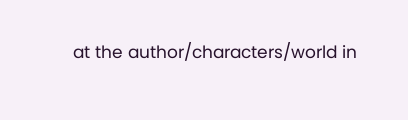at the author/characters/world in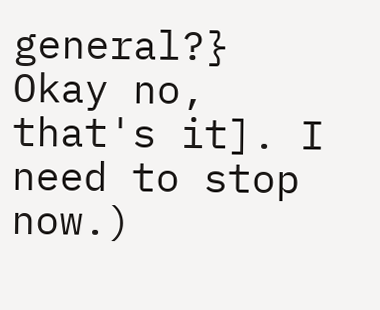general?} Okay no, that's it]. I need to stop now.)